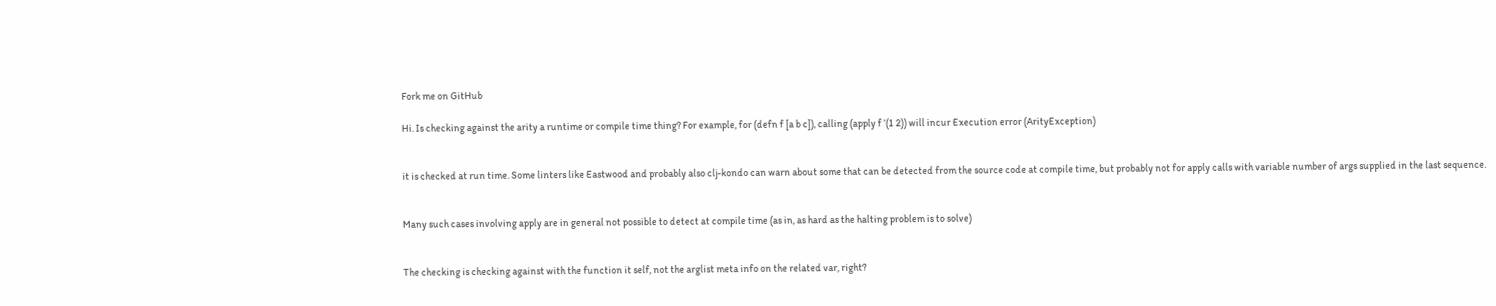Fork me on GitHub

Hi. Is checking against the arity a runtime or compile time thing? For example, for (defn f [a b c]), calling (apply f ’(1 2)) will incur Execution error (ArityException)


it is checked at run time. Some linters like Eastwood and probably also clj-kondo can warn about some that can be detected from the source code at compile time, but probably not for apply calls with variable number of args supplied in the last sequence.


Many such cases involving apply are in general not possible to detect at compile time (as in, as hard as the halting problem is to solve)


The checking is checking against with the function it self, not the arglist meta info on the related var, right?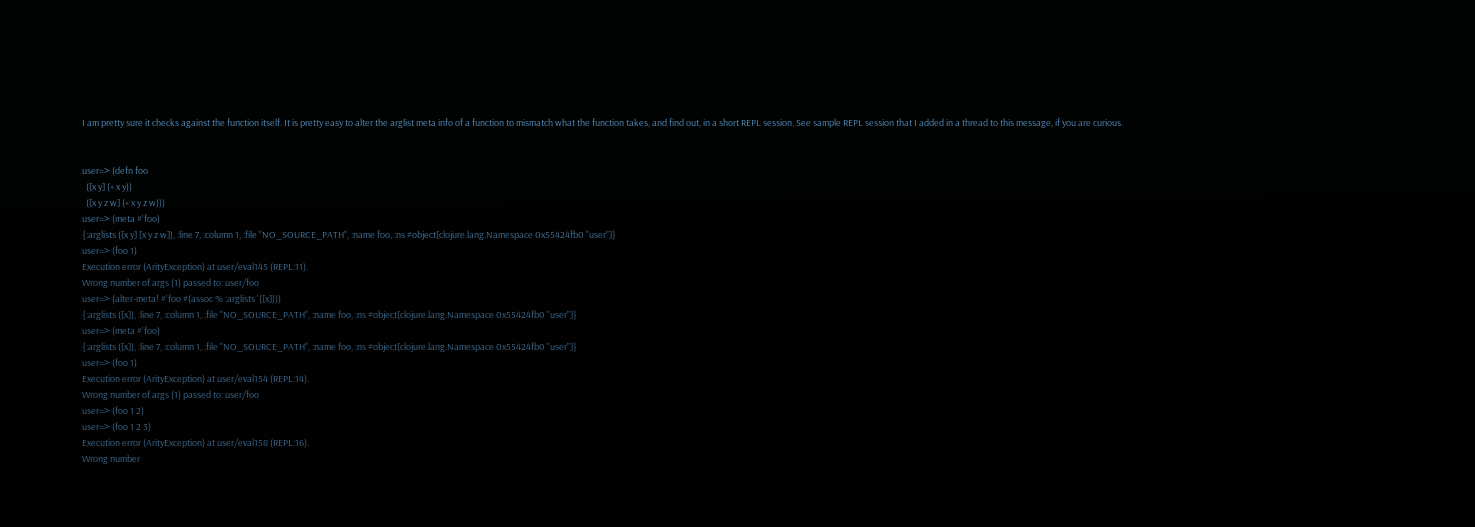I am pretty sure it checks against the function itself. It is pretty easy to alter the arglist meta info of a function to mismatch what the function takes, and find out, in a short REPL session. See sample REPL session that I added in a thread to this message, if you are curious.


user=> (defn foo
  ([x y] (+ x y))
  ([x y z w] (+ x y z w)))
user=> (meta #'foo)
{:arglists ([x y] [x y z w]), :line 7, :column 1, :file "NO_SOURCE_PATH", :name foo, :ns #object[clojure.lang.Namespace 0x55424fb0 "user"]}
user=> (foo 1)
Execution error (ArityException) at user/eval145 (REPL:11).
Wrong number of args (1) passed to: user/foo
user=> (alter-meta! #'foo #(assoc % :arglists '([x])))
{:arglists ([x]), :line 7, :column 1, :file "NO_SOURCE_PATH", :name foo, :ns #object[clojure.lang.Namespace 0x55424fb0 "user"]}
user=> (meta #'foo)
{:arglists ([x]), :line 7, :column 1, :file "NO_SOURCE_PATH", :name foo, :ns #object[clojure.lang.Namespace 0x55424fb0 "user"]}
user=> (foo 1)
Execution error (ArityException) at user/eval154 (REPL:14).
Wrong number of args (1) passed to: user/foo
user=> (foo 1 2)
user=> (foo 1 2 3)
Execution error (ArityException) at user/eval158 (REPL:16).
Wrong number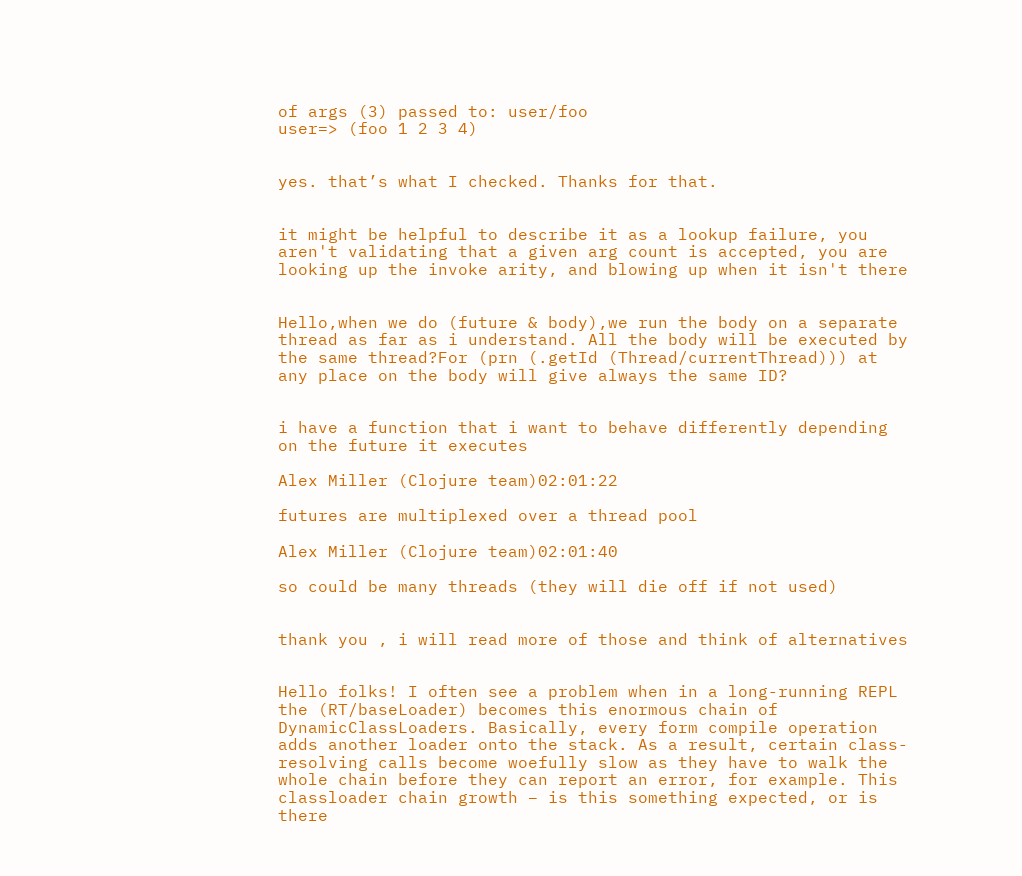of args (3) passed to: user/foo
user=> (foo 1 2 3 4)


yes. that’s what I checked. Thanks for that.


it might be helpful to describe it as a lookup failure, you aren't validating that a given arg count is accepted, you are looking up the invoke arity, and blowing up when it isn't there


Hello,when we do (future & body),we run the body on a separate thread as far as i understand. All the body will be executed by the same thread?For (prn (.getId (Thread/currentThread))) at any place on the body will give always the same ID?


i have a function that i want to behave differently depending on the future it executes

Alex Miller (Clojure team)02:01:22

futures are multiplexed over a thread pool

Alex Miller (Clojure team)02:01:40

so could be many threads (they will die off if not used)


thank you , i will read more of those and think of alternatives


Hello folks! I often see a problem when in a long-running REPL the (RT/baseLoader) becomes this enormous chain of DynamicClassLoaders. Basically, every form compile operation adds another loader onto the stack. As a result, certain class-resolving calls become woefully slow as they have to walk the whole chain before they can report an error, for example. This classloader chain growth – is this something expected, or is there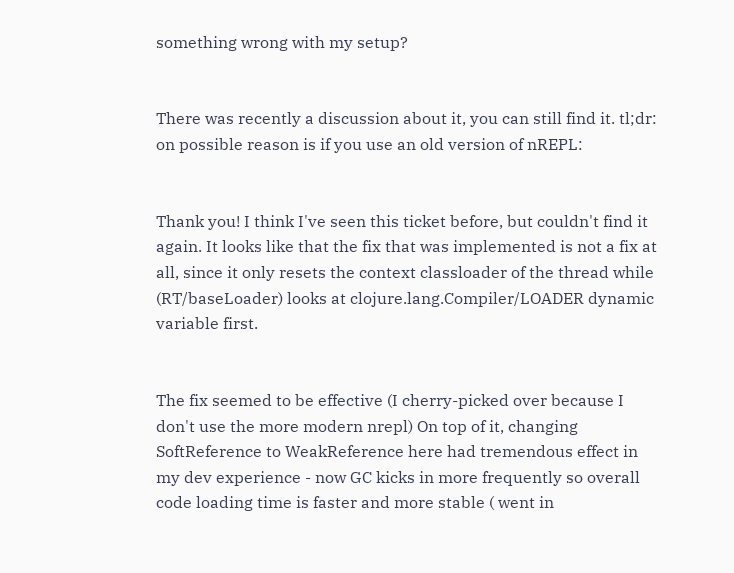something wrong with my setup?


There was recently a discussion about it, you can still find it. tl;dr: on possible reason is if you use an old version of nREPL:


Thank you! I think I've seen this ticket before, but couldn't find it again. It looks like that the fix that was implemented is not a fix at all, since it only resets the context classloader of the thread while (RT/baseLoader) looks at clojure.lang.Compiler/LOADER dynamic variable first.


The fix seemed to be effective (I cherry-picked over because I don't use the more modern nrepl) On top of it, changing SoftReference to WeakReference here had tremendous effect in my dev experience - now GC kicks in more frequently so overall code loading time is faster and more stable ( went in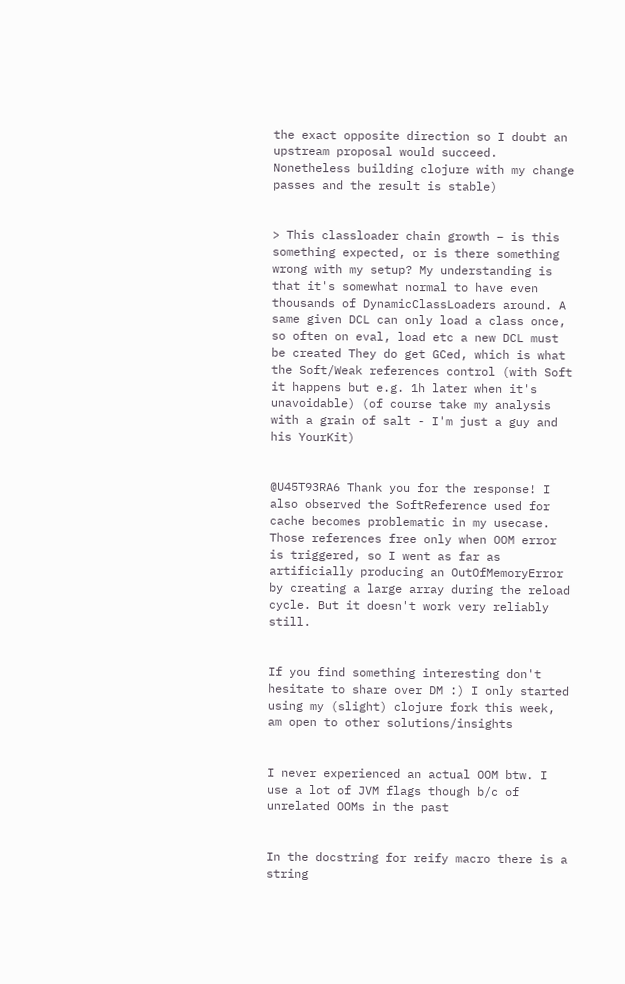the exact opposite direction so I doubt an upstream proposal would succeed. Nonetheless building clojure with my change passes and the result is stable)


> This classloader chain growth – is this something expected, or is there something wrong with my setup? My understanding is that it's somewhat normal to have even thousands of DynamicClassLoaders around. A same given DCL can only load a class once, so often on eval, load etc a new DCL must be created They do get GCed, which is what the Soft/Weak references control (with Soft it happens but e.g. 1h later when it's unavoidable) (of course take my analysis with a grain of salt - I'm just a guy and his YourKit)


@U45T93RA6 Thank you for the response! I also observed the SoftReference used for cache becomes problematic in my usecase. Those references free only when OOM error is triggered, so I went as far as artificially producing an OutOfMemoryError by creating a large array during the reload cycle. But it doesn't work very reliably still.


If you find something interesting don't hesitate to share over DM :) I only started using my (slight) clojure fork this week, am open to other solutions/insights


I never experienced an actual OOM btw. I use a lot of JVM flags though b/c of unrelated OOMs in the past


In the docstring for reify macro there is a string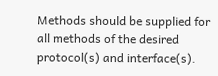Methods should be supplied for all methods of the desired
protocol(s) and interface(s).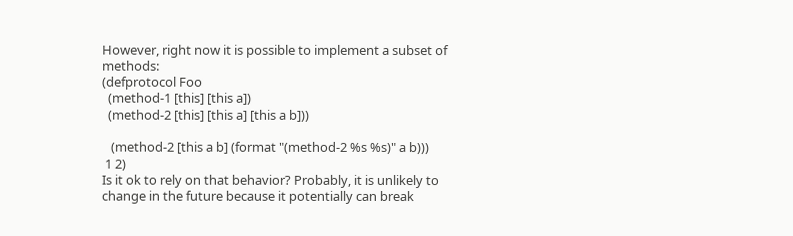However, right now it is possible to implement a subset of methods:
(defprotocol Foo
  (method-1 [this] [this a])
  (method-2 [this] [this a] [this a b]))

   (method-2 [this a b] (format "(method-2 %s %s)" a b)))
 1 2)
Is it ok to rely on that behavior? Probably, it is unlikely to change in the future because it potentially can break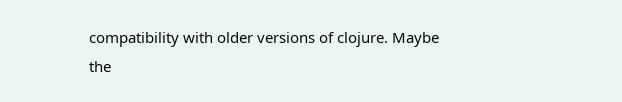compatibility with older versions of clojure. Maybe the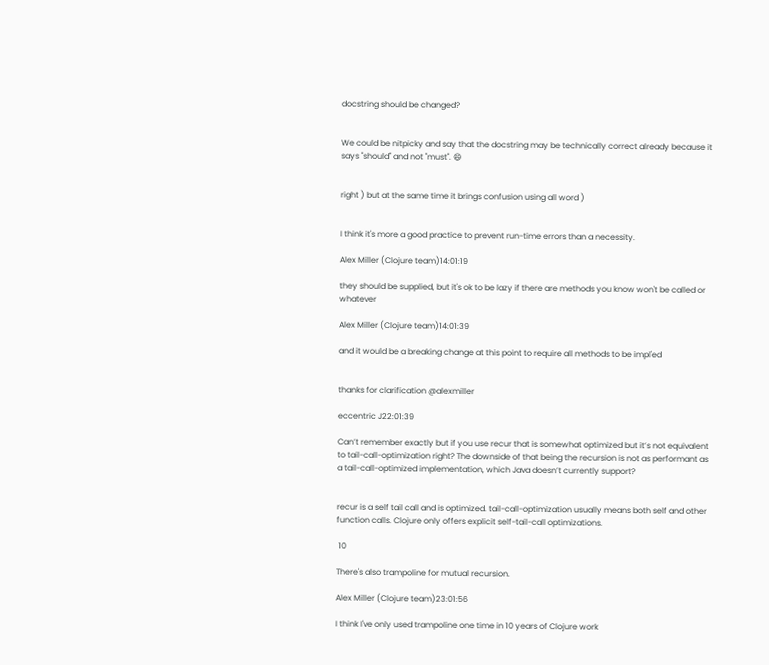docstring should be changed?


We could be nitpicky and say that the docstring may be technically correct already because it says "should" and not "must". 😄


right ) but at the same time it brings confusion using all word )


I think it's more a good practice to prevent run-time errors than a necessity.

Alex Miller (Clojure team)14:01:19

they should be supplied, but it's ok to be lazy if there are methods you know won't be called or whatever

Alex Miller (Clojure team)14:01:39

and it would be a breaking change at this point to require all methods to be impl'ed


thanks for clarification @alexmiller

eccentric J22:01:39

Can’t remember exactly but if you use recur that is somewhat optimized but it’s not equivalent to tail-call-optimization right? The downside of that being the recursion is not as performant as a tail-call-optimized implementation, which Java doesn’t currently support?


recur is a self tail call and is optimized. tail-call-optimization usually means both self and other function calls. Clojure only offers explicit self-tail-call optimizations.

 10

There's also trampoline for mutual recursion.

Alex Miller (Clojure team)23:01:56

I think I've only used trampoline one time in 10 years of Clojure work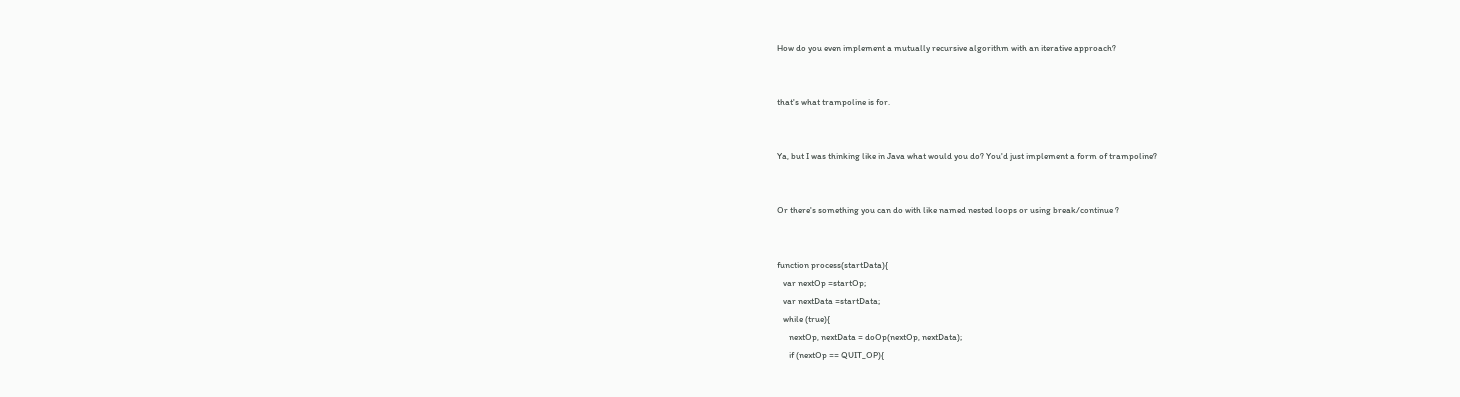How do you even implement a mutually recursive algorithm with an iterative approach?


that's what trampoline is for.


Ya, but I was thinking like in Java what would you do? You'd just implement a form of trampoline?


Or there's something you can do with like named nested loops or using break/continue ?


function process(startData){
   var nextOp =startOp;
   var nextData =startData;
   while (true){
      nextOp, nextData = doOp(nextOp, nextData);
      if (nextOp == QUIT_OP){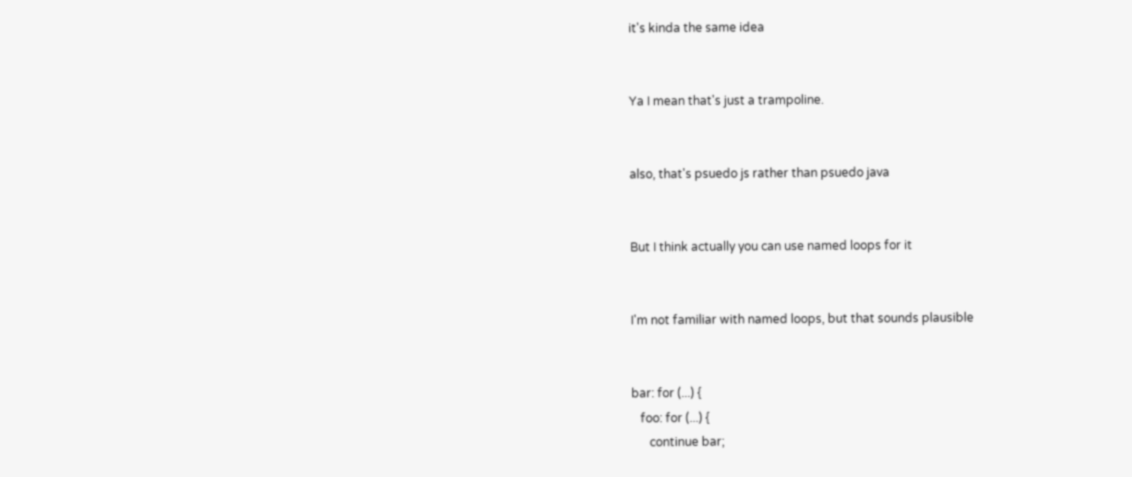it's kinda the same idea


Ya I mean that's just a trampoline.


also, that's psuedo js rather than psuedo java


But I think actually you can use named loops for it


I'm not familiar with named loops, but that sounds plausible


bar: for (...) {
   foo: for (...) {
      continue bar;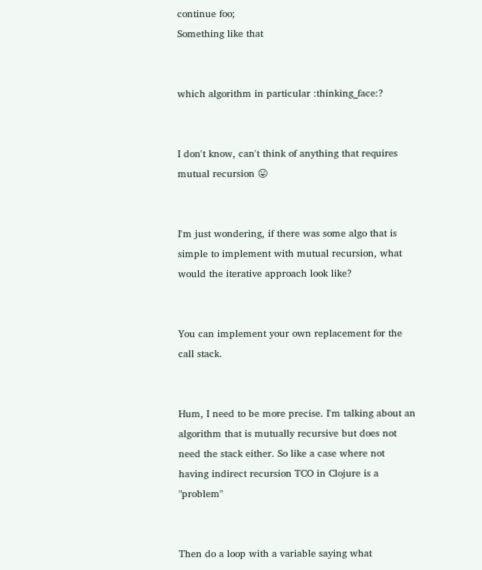continue foo;
Something like that


which algorithm in particular :thinking_face:?


I don't know, can't think of anything that requires mutual recursion 😛


I'm just wondering, if there was some algo that is simple to implement with mutual recursion, what would the iterative approach look like?


You can implement your own replacement for the call stack.


Hum, I need to be more precise. I'm talking about an algorithm that is mutually recursive but does not need the stack either. So like a case where not having indirect recursion TCO in Clojure is a "problem"


Then do a loop with a variable saying what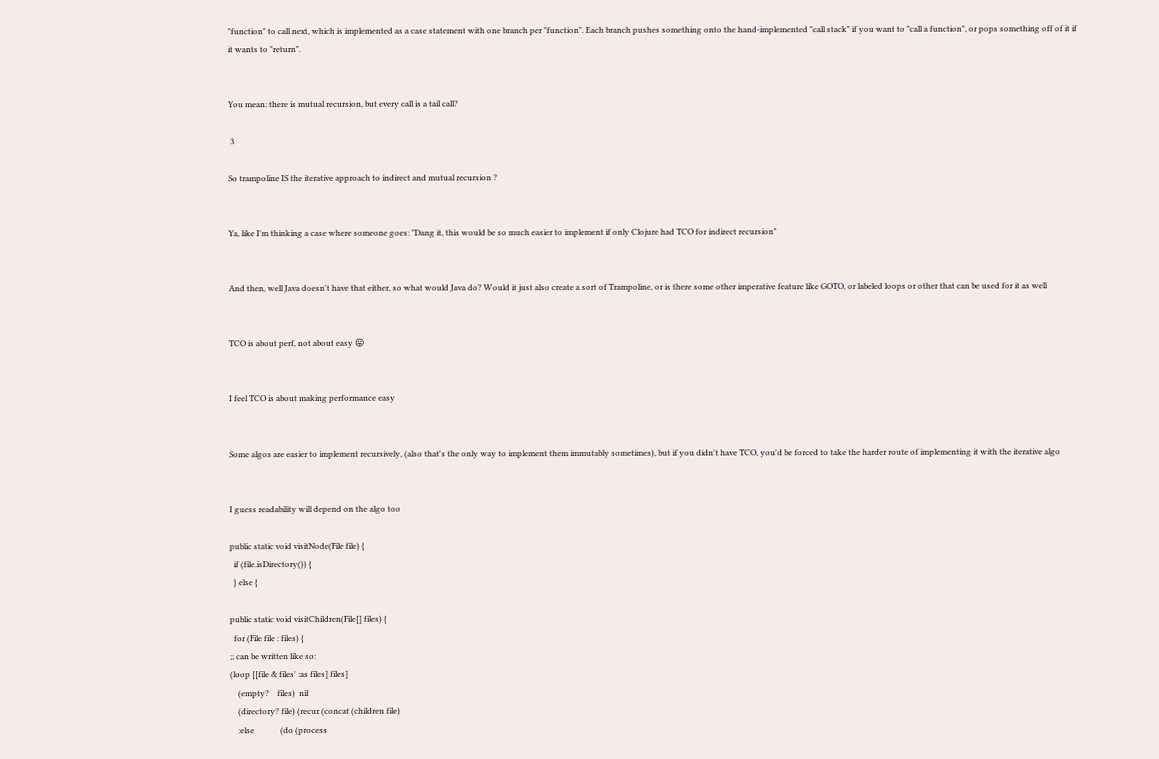"function" to call next, which is implemented as a case statement with one branch per "function". Each branch pushes something onto the hand-implemented "call stack" if you want to "call a function", or pops something off of it if it wants to "return".


You mean: there is mutual recursion, but every call is a tail call?

 3

So trampoline IS the iterative approach to indirect and mutual recursion ?


Ya, like I'm thinking a case where someone goes: "Dang it, this would be so much easier to implement if only Clojure had TCO for indirect recursion"


And then, well Java doesn't have that either, so what would Java do? Would it just also create a sort of Trampoline, or is there some other imperative feature like GOTO, or labeled loops or other that can be used for it as well


TCO is about perf, not about easy 😛


I feel TCO is about making performance easy


Some algos are easier to implement recursively, (also that's the only way to implement them immutably sometimes), but if you didn't have TCO, you'd be forced to take the harder route of implementing it with the iterative algo


I guess readability will depend on the algo too

public static void visitNode(File file) {
  if (file.isDirectory()) {
  } else {

public static void visitChildren(File[] files) {
  for (File file : files) {
;; can be written like so:
(loop [[file & files' :as files] files]
    (empty?    files)  nil
    (directory? file) (recur (concat (children file)
    :else             (do (process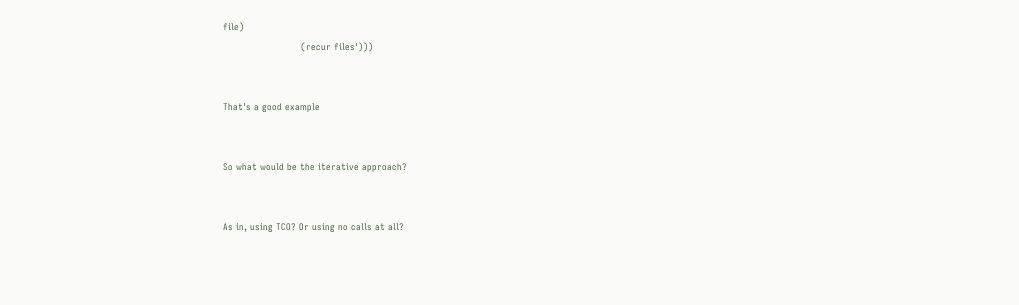file)
                          (recur files')))


That's a good example


So what would be the iterative approach?


As in, using TCO? Or using no calls at all?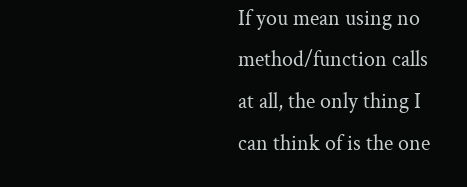If you mean using no method/function calls at all, the only thing I can think of is the one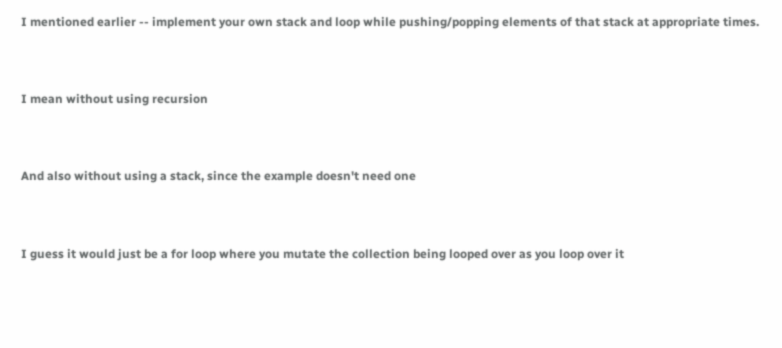I mentioned earlier -- implement your own stack and loop while pushing/popping elements of that stack at appropriate times.


I mean without using recursion


And also without using a stack, since the example doesn't need one


I guess it would just be a for loop where you mutate the collection being looped over as you loop over it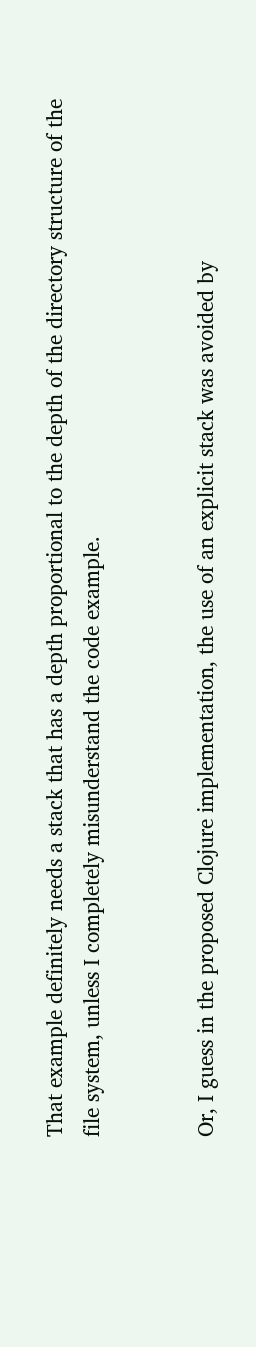That example definitely needs a stack that has a depth proportional to the depth of the directory structure of the file system, unless I completely misunderstand the code example.


Or, I guess in the proposed Clojure implementation, the use of an explicit stack was avoided by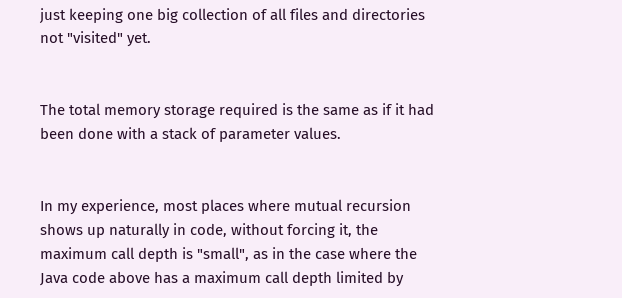just keeping one big collection of all files and directories not "visited" yet.


The total memory storage required is the same as if it had been done with a stack of parameter values.


In my experience, most places where mutual recursion shows up naturally in code, without forcing it, the maximum call depth is "small", as in the case where the Java code above has a maximum call depth limited by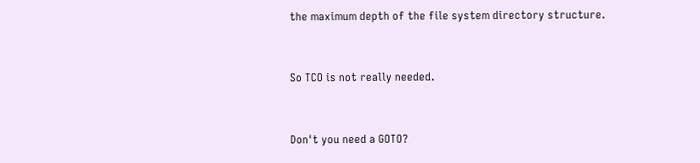the maximum depth of the file system directory structure.


So TCO is not really needed.


Don't you need a GOTO?